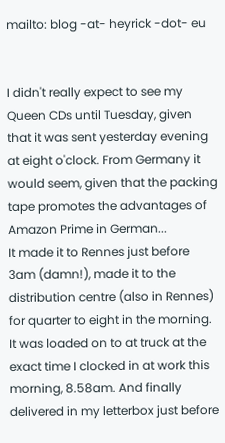mailto: blog -at- heyrick -dot- eu


I didn't really expect to see my Queen CDs until Tuesday, given that it was sent yesterday evening at eight o'clock. From Germany it would seem, given that the packing tape promotes the advantages of Amazon Prime in German...
It made it to Rennes just before 3am (damn!), made it to the distribution centre (also in Rennes) for quarter to eight in the morning. It was loaded on to at truck at the exact time I clocked in at work this morning, 8.58am. And finally delivered in my letterbox just before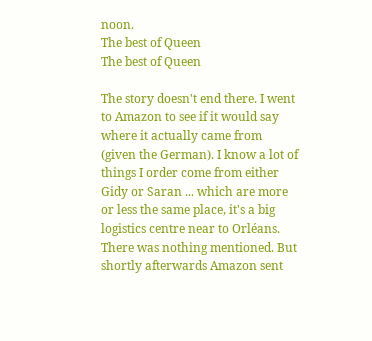noon.
The best of Queen
The best of Queen

The story doesn't end there. I went to Amazon to see if it would say where it actually came from (given the German). I know a lot of things I order come from either Gidy or Saran ... which are more or less the same place, it's a big logistics centre near to Orléans. There was nothing mentioned. But shortly afterwards Amazon sent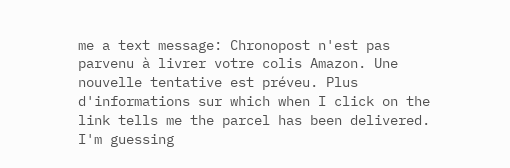me a text message: Chronopost n'est pas parvenu à livrer votre colis Amazon. Une nouvelle tentative est préveu. Plus d'informations sur which when I click on the link tells me the parcel has been delivered.
I'm guessing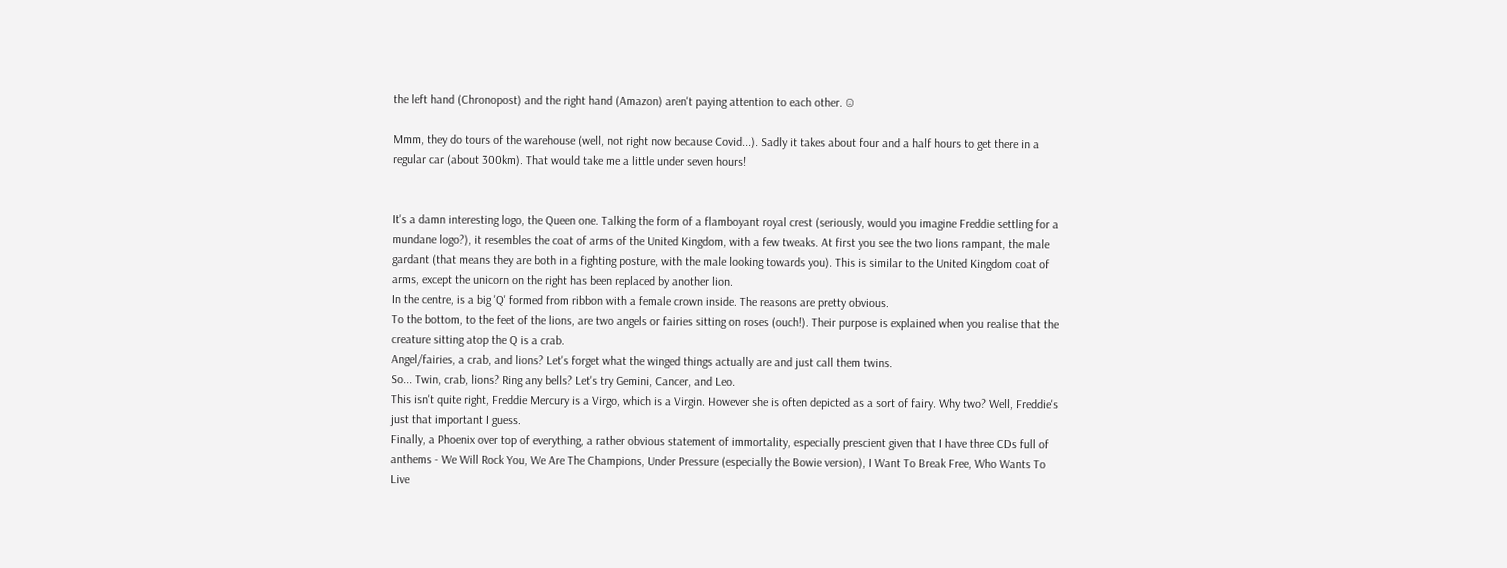the left hand (Chronopost) and the right hand (Amazon) aren't paying attention to each other. ☺

Mmm, they do tours of the warehouse (well, not right now because Covid...). Sadly it takes about four and a half hours to get there in a regular car (about 300km). That would take me a little under seven hours!


It's a damn interesting logo, the Queen one. Talking the form of a flamboyant royal crest (seriously, would you imagine Freddie settling for a mundane logo?), it resembles the coat of arms of the United Kingdom, with a few tweaks. At first you see the two lions rampant, the male gardant (that means they are both in a fighting posture, with the male looking towards you). This is similar to the United Kingdom coat of arms, except the unicorn on the right has been replaced by another lion.
In the centre, is a big 'Q' formed from ribbon with a female crown inside. The reasons are pretty obvious.
To the bottom, to the feet of the lions, are two angels or fairies sitting on roses (ouch!). Their purpose is explained when you realise that the creature sitting atop the Q is a crab.
Angel/fairies, a crab, and lions? Let's forget what the winged things actually are and just call them twins.
So... Twin, crab, lions? Ring any bells? Let's try Gemini, Cancer, and Leo.
This isn't quite right, Freddie Mercury is a Virgo, which is a Virgin. However she is often depicted as a sort of fairy. Why two? Well, Freddie's just that important I guess.
Finally, a Phoenix over top of everything, a rather obvious statement of immortality, especially prescient given that I have three CDs full of anthems - We Will Rock You, We Are The Champions, Under Pressure (especially the Bowie version), I Want To Break Free, Who Wants To Live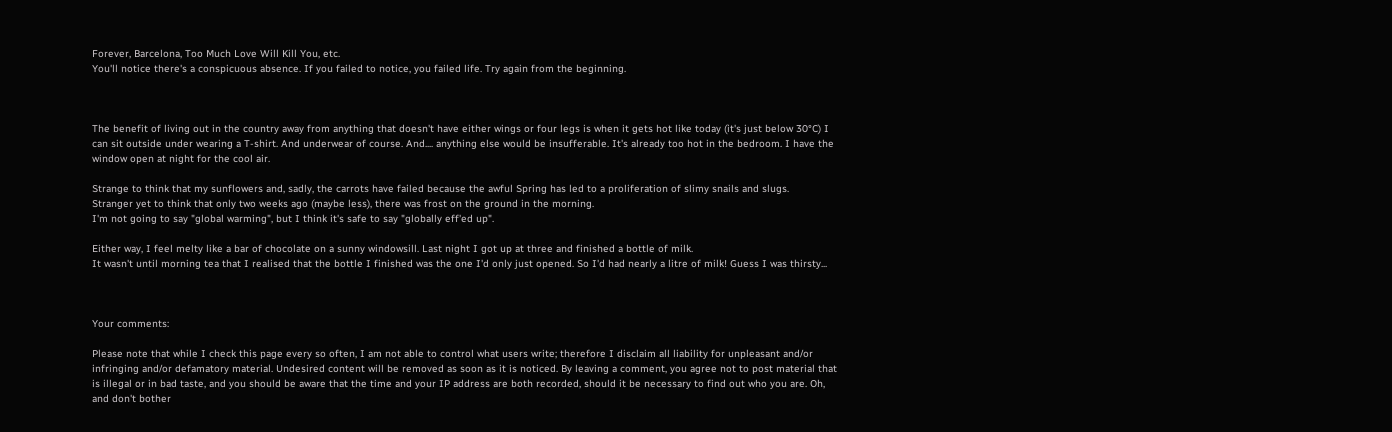Forever, Barcelona, Too Much Love Will Kill You, etc.
You'll notice there's a conspicuous absence. If you failed to notice, you failed life. Try again from the beginning.



The benefit of living out in the country away from anything that doesn't have either wings or four legs is when it gets hot like today (it's just below 30°C) I can sit outside under wearing a T-shirt. And underwear of course. And.... anything else would be insufferable. It's already too hot in the bedroom. I have the window open at night for the cool air.

Strange to think that my sunflowers and, sadly, the carrots have failed because the awful Spring has led to a proliferation of slimy snails and slugs.
Stranger yet to think that only two weeks ago (maybe less), there was frost on the ground in the morning.
I'm not going to say "global warming", but I think it's safe to say "globally eff'ed up".

Either way, I feel melty like a bar of chocolate on a sunny windowsill. Last night I got up at three and finished a bottle of milk.
It wasn't until morning tea that I realised that the bottle I finished was the one I'd only just opened. So I'd had nearly a litre of milk! Guess I was thirsty...



Your comments:

Please note that while I check this page every so often, I am not able to control what users write; therefore I disclaim all liability for unpleasant and/or infringing and/or defamatory material. Undesired content will be removed as soon as it is noticed. By leaving a comment, you agree not to post material that is illegal or in bad taste, and you should be aware that the time and your IP address are both recorded, should it be necessary to find out who you are. Oh, and don't bother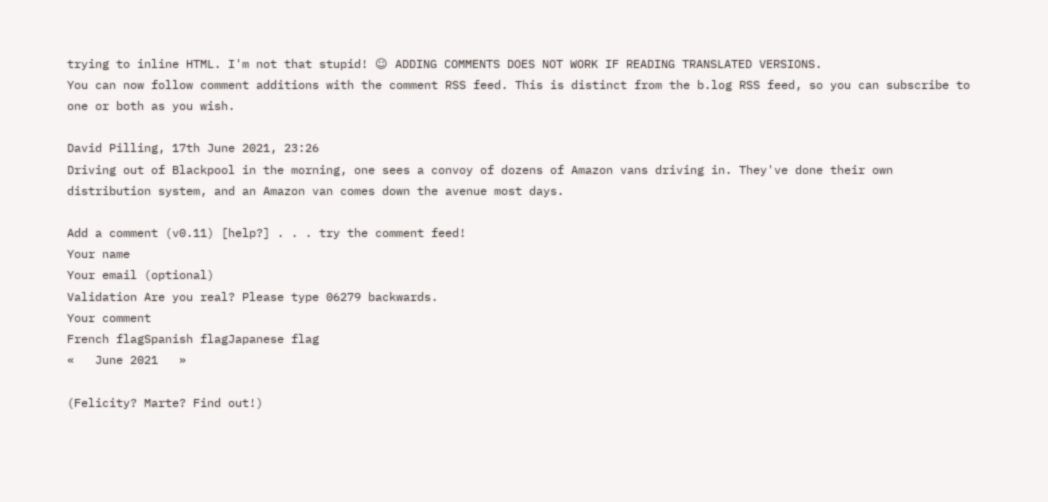trying to inline HTML. I'm not that stupid! ☺ ADDING COMMENTS DOES NOT WORK IF READING TRANSLATED VERSIONS.
You can now follow comment additions with the comment RSS feed. This is distinct from the b.log RSS feed, so you can subscribe to one or both as you wish.

David Pilling, 17th June 2021, 23:26
Driving out of Blackpool in the morning, one sees a convoy of dozens of Amazon vans driving in. They've done their own distribution system, and an Amazon van comes down the avenue most days.

Add a comment (v0.11) [help?] . . . try the comment feed!
Your name
Your email (optional)
Validation Are you real? Please type 06279 backwards.
Your comment
French flagSpanish flagJapanese flag
«   June 2021   »

(Felicity? Marte? Find out!)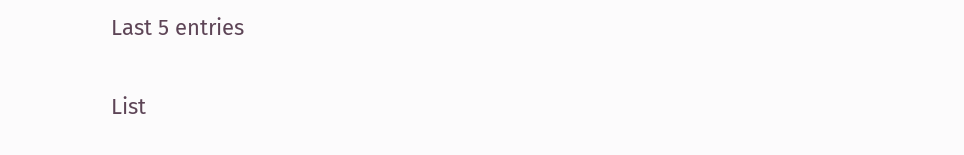Last 5 entries

List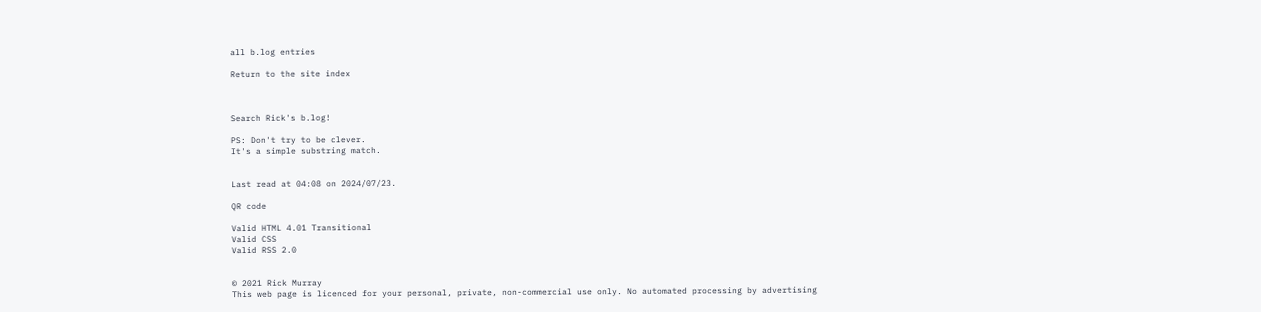all b.log entries

Return to the site index



Search Rick's b.log!

PS: Don't try to be clever.
It's a simple substring match.


Last read at 04:08 on 2024/07/23.

QR code

Valid HTML 4.01 Transitional
Valid CSS
Valid RSS 2.0


© 2021 Rick Murray
This web page is licenced for your personal, private, non-commercial use only. No automated processing by advertising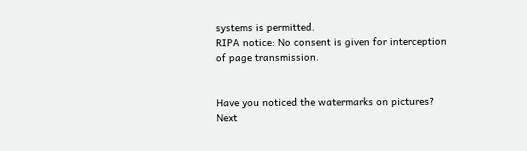systems is permitted.
RIPA notice: No consent is given for interception of page transmission.


Have you noticed the watermarks on pictures?
Next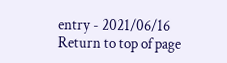entry - 2021/06/16
Return to top of page